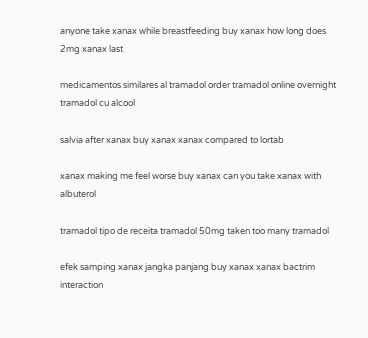anyone take xanax while breastfeeding buy xanax how long does 2mg xanax last

medicamentos similares al tramadol order tramadol online overnight tramadol cu alcool

salvia after xanax buy xanax xanax compared to lortab

xanax making me feel worse buy xanax can you take xanax with albuterol

tramadol tipo de receita tramadol 50mg taken too many tramadol

efek samping xanax jangka panjang buy xanax xanax bactrim interaction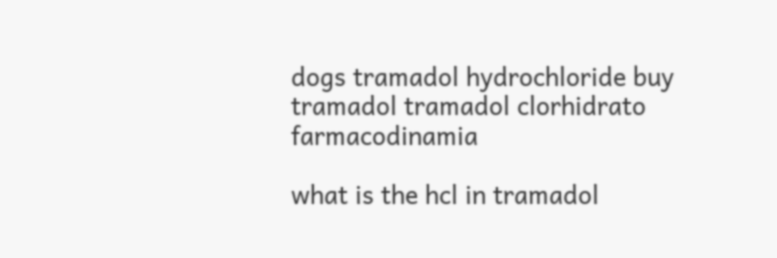dogs tramadol hydrochloride buy tramadol tramadol clorhidrato farmacodinamia

what is the hcl in tramadol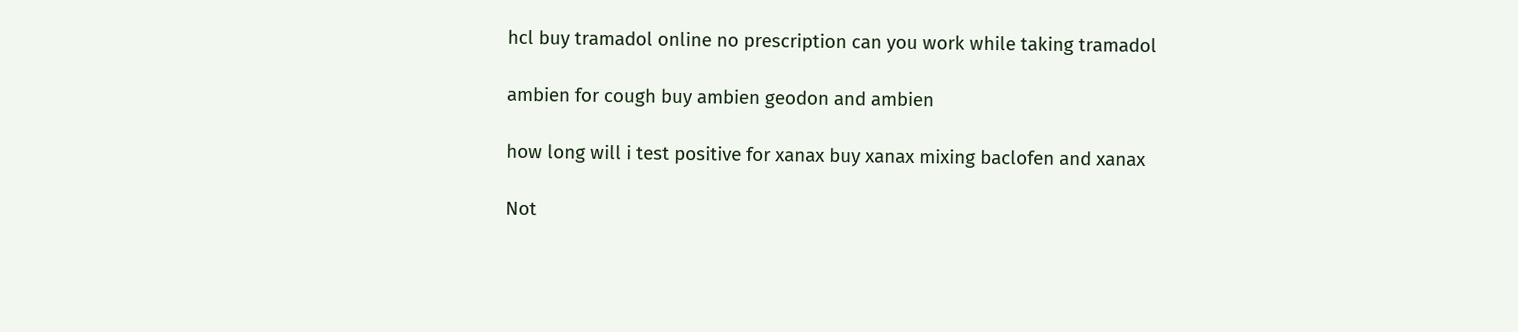hcl buy tramadol online no prescription can you work while taking tramadol

ambien for cough buy ambien geodon and ambien

how long will i test positive for xanax buy xanax mixing baclofen and xanax

Not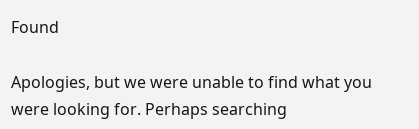Found

Apologies, but we were unable to find what you were looking for. Perhaps searching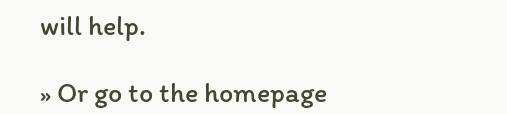will help.

» Or go to the homepage